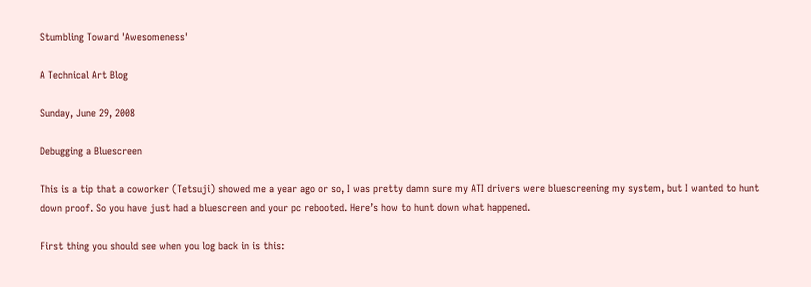Stumbling Toward 'Awesomeness'

A Technical Art Blog

Sunday, June 29, 2008

Debugging a Bluescreen

This is a tip that a coworker (Tetsuji) showed me a year ago or so, I was pretty damn sure my ATI drivers were bluescreening my system, but I wanted to hunt down proof. So you have just had a bluescreen and your pc rebooted. Here’s how to hunt down what happened.

First thing you should see when you log back in is this: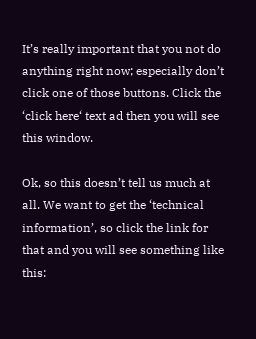It’s really important that you not do anything right now; especially don’t click one of those buttons. Click the ‘click here‘ text ad then you will see this window.

Ok, so this doesn’t tell us much at all. We want to get the ‘technical information’, so click the link for that and you will see something like this: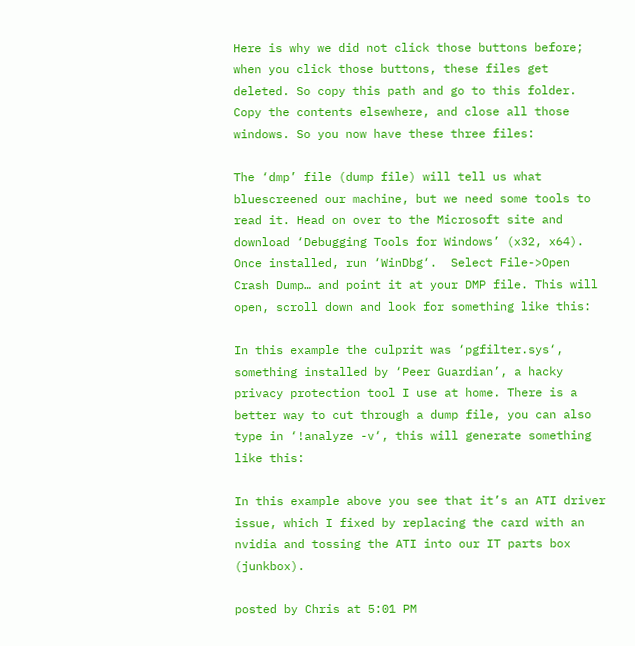Here is why we did not click those buttons before; when you click those buttons, these files get deleted. So copy this path and go to this folder. Copy the contents elsewhere, and close all those windows. So you now have these three files:

The ‘dmp’ file (dump file) will tell us what bluescreened our machine, but we need some tools to read it. Head on over to the Microsoft site and download ‘Debugging Tools for Windows’ (x32, x64). Once installed, run ‘WinDbg‘.  Select File->Open Crash Dump… and point it at your DMP file. This will open, scroll down and look for something like this:

In this example the culprit was ‘pgfilter.sys‘, something installed by ‘Peer Guardian’, a hacky privacy protection tool I use at home. There is a better way to cut through a dump file, you can also type in ‘!analyze -v‘, this will generate something like this:

In this example above you see that it’s an ATI driver issue, which I fixed by replacing the card with an nvidia and tossing the ATI into our IT parts box (junkbox).

posted by Chris at 5:01 PM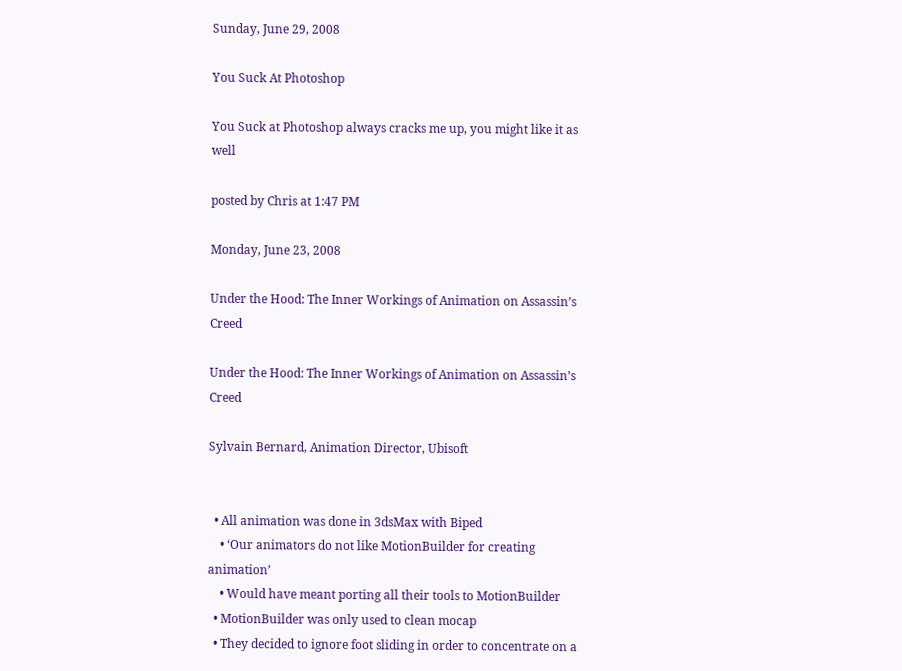Sunday, June 29, 2008

You Suck At Photoshop

You Suck at Photoshop always cracks me up, you might like it as well

posted by Chris at 1:47 PM

Monday, June 23, 2008

Under the Hood: The Inner Workings of Animation on Assassin’s Creed

Under the Hood: The Inner Workings of Animation on Assassin’s Creed

Sylvain Bernard, Animation Director, Ubisoft


  • All animation was done in 3dsMax with Biped
    • ‘Our animators do not like MotionBuilder for creating animation’
    • Would have meant porting all their tools to MotionBuilder
  • MotionBuilder was only used to clean mocap
  • They decided to ignore foot sliding in order to concentrate on a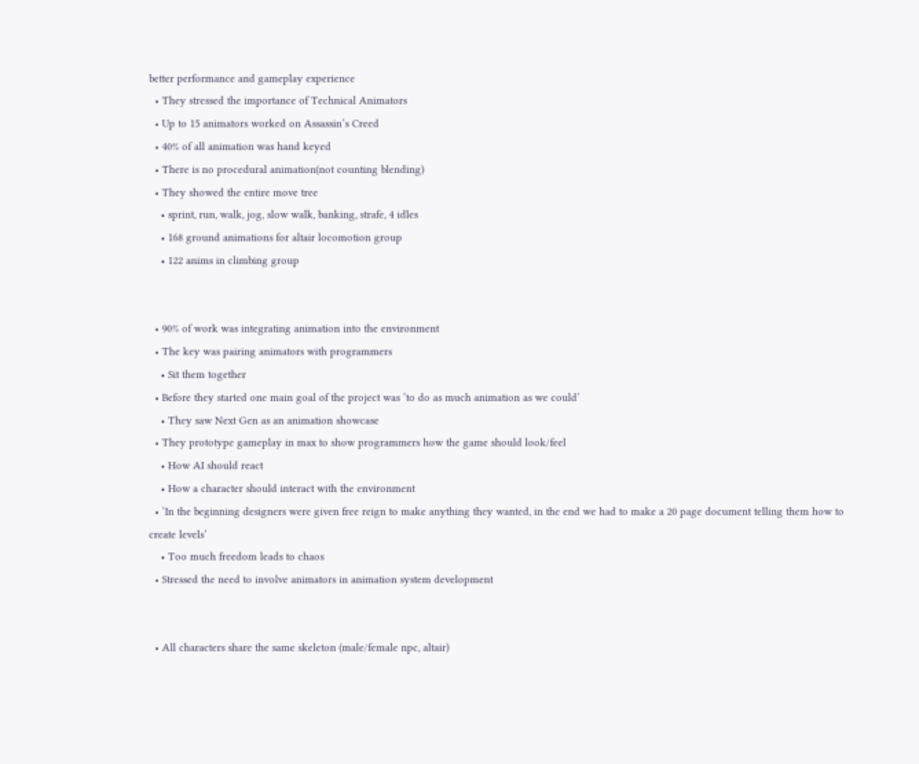better performance and gameplay experience
  • They stressed the importance of Technical Animators
  • Up to 15 animators worked on Assassin’s Creed
  • 40% of all animation was hand keyed
  • There is no procedural animation(not counting blending)
  • They showed the entire move tree
    • sprint, run, walk, jog, slow walk, banking, strafe, 4 idles
    • 168 ground animations for altair locomotion group
    • 122 anims in climbing group


  • 90% of work was integrating animation into the environment
  • The key was pairing animators with programmers
    • Sit them together
  • Before they started one main goal of the project was ‘to do as much animation as we could’
    • They saw Next Gen as an animation showcase
  • They prototype gameplay in max to show programmers how the game should look/feel
    • How AI should react
    • How a character should interact with the environment
  • ‘In the beginning designers were given free reign to make anything they wanted, in the end we had to make a 20 page document telling them how to create levels’
    • Too much freedom leads to chaos
  • Stressed the need to involve animators in animation system development


  • All characters share the same skeleton (male/female npc, altair)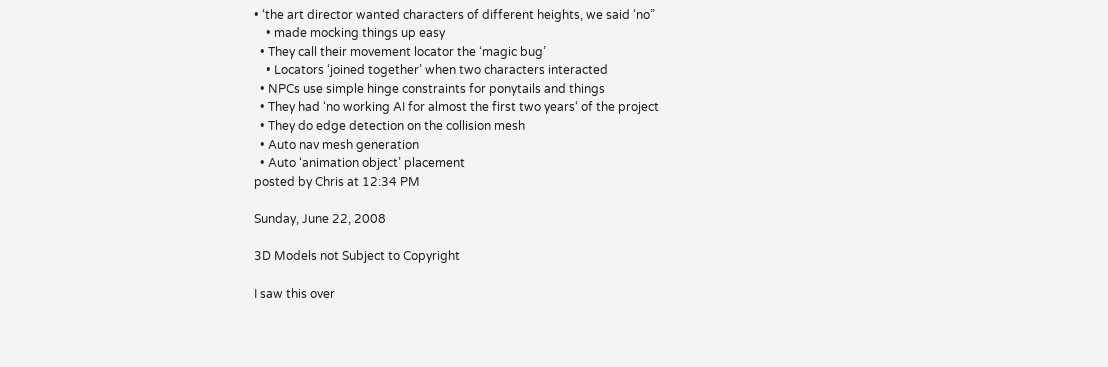• ‘the art director wanted characters of different heights, we said ‘no”
    • made mocking things up easy
  • They call their movement locator the ‘magic bug’
    • Locators ‘joined together’ when two characters interacted
  • NPCs use simple hinge constraints for ponytails and things
  • They had ‘no working AI for almost the first two years‘ of the project
  • They do edge detection on the collision mesh
  • Auto nav mesh generation
  • Auto ‘animation object’ placement
posted by Chris at 12:34 PM

Sunday, June 22, 2008

3D Models not Subject to Copyright

I saw this over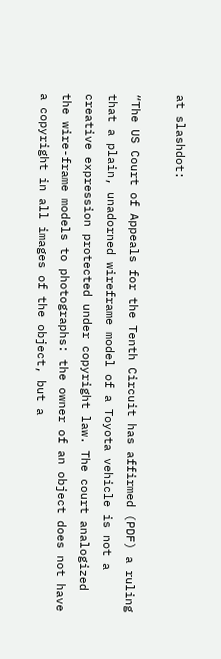at slashdot:

“The US Court of Appeals for the Tenth Circuit has affirmed (PDF) a ruling that a plain, unadorned wireframe model of a Toyota vehicle is not a creative expression protected under copyright law. The court analogized the wire-frame models to photographs: the owner of an object does not have a copyright in all images of the object, but a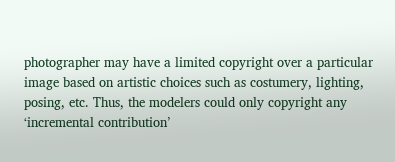photographer may have a limited copyright over a particular image based on artistic choices such as costumery, lighting, posing, etc. Thus, the modelers could only copyright any ‘incremental contribution’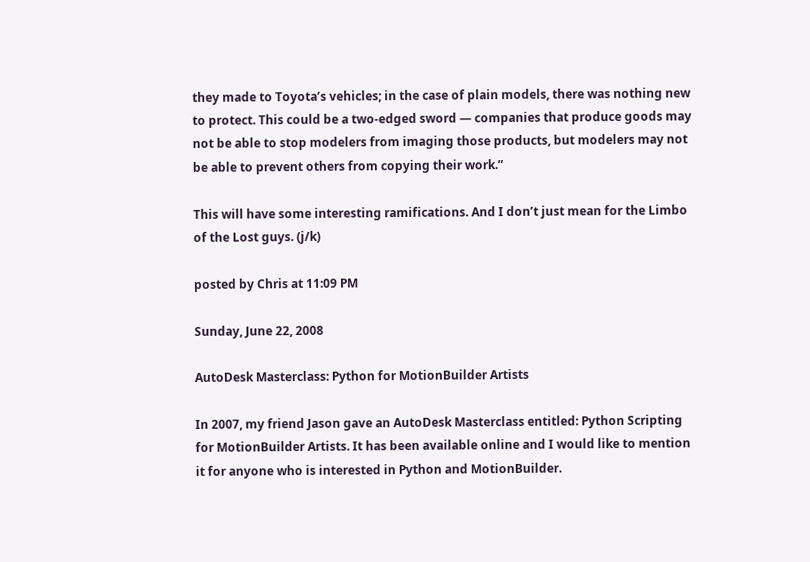they made to Toyota’s vehicles; in the case of plain models, there was nothing new to protect. This could be a two-edged sword — companies that produce goods may not be able to stop modelers from imaging those products, but modelers may not be able to prevent others from copying their work.”

This will have some interesting ramifications. And I don’t just mean for the Limbo of the Lost guys. (j/k)

posted by Chris at 11:09 PM

Sunday, June 22, 2008

AutoDesk Masterclass: Python for MotionBuilder Artists

In 2007, my friend Jason gave an AutoDesk Masterclass entitled: Python Scripting for MotionBuilder Artists. It has been available online and I would like to mention it for anyone who is interested in Python and MotionBuilder.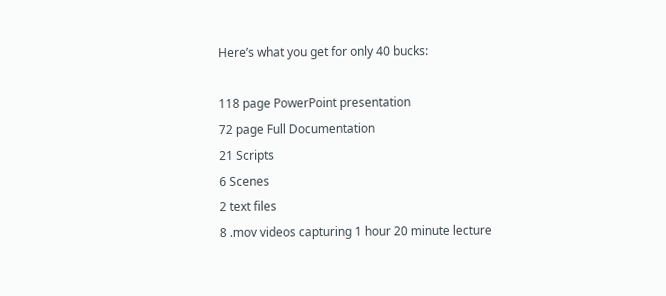Here’s what you get for only 40 bucks:

118 page PowerPoint presentation
72 page Full Documentation
21 Scripts
6 Scenes
2 text files
8 .mov videos capturing 1 hour 20 minute lecture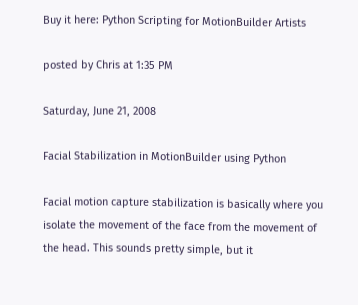Buy it here: Python Scripting for MotionBuilder Artists

posted by Chris at 1:35 PM

Saturday, June 21, 2008

Facial Stabilization in MotionBuilder using Python

Facial motion capture stabilization is basically where you isolate the movement of the face from the movement of the head. This sounds pretty simple, but it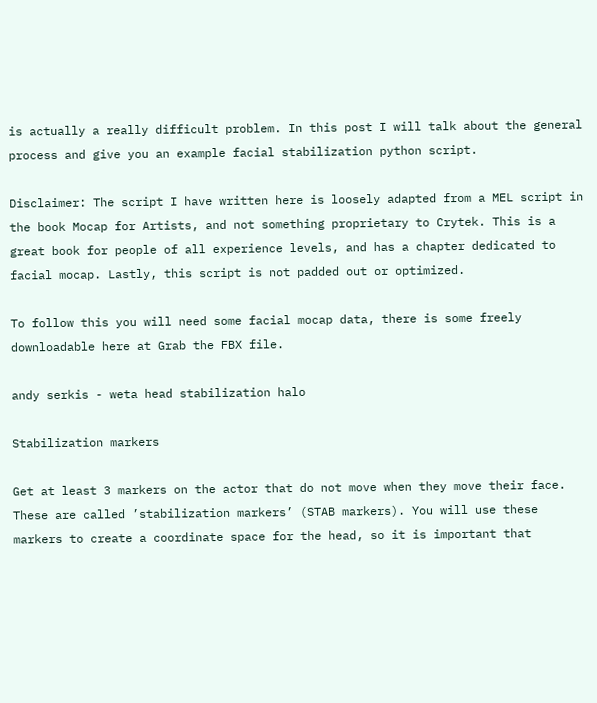is actually a really difficult problem. In this post I will talk about the general process and give you an example facial stabilization python script.

Disclaimer: The script I have written here is loosely adapted from a MEL script in the book Mocap for Artists, and not something proprietary to Crytek. This is a great book for people of all experience levels, and has a chapter dedicated to facial mocap. Lastly, this script is not padded out or optimized.

To follow this you will need some facial mocap data, there is some freely downloadable here at Grab the FBX file.

andy serkis - weta head stabilization halo

Stabilization markers

Get at least 3 markers on the actor that do not move when they move their face. These are called ’stabilization markers’ (STAB markers). You will use these markers to create a coordinate space for the head, so it is important that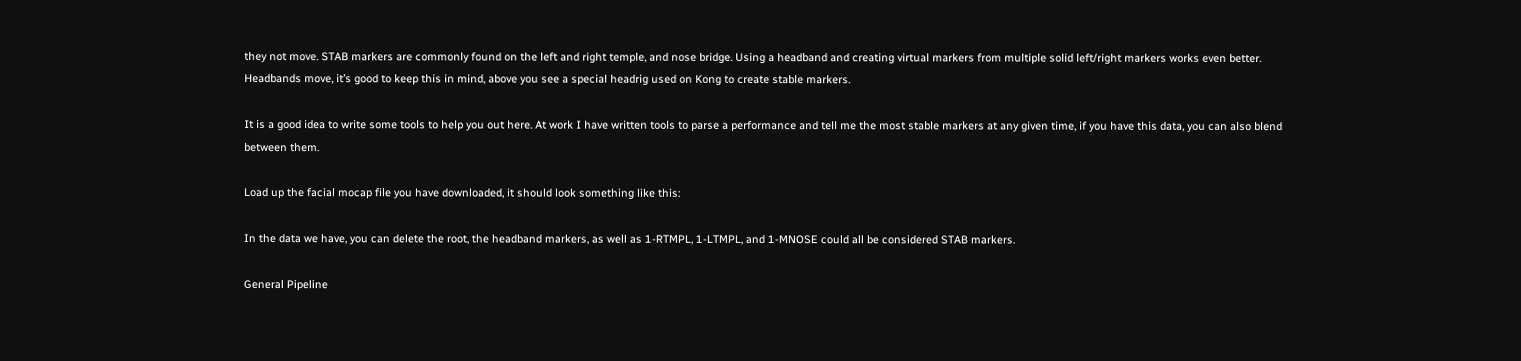they not move. STAB markers are commonly found on the left and right temple, and nose bridge. Using a headband and creating virtual markers from multiple solid left/right markers works even better. Headbands move, it’s good to keep this in mind, above you see a special headrig used on Kong to create stable markers.

It is a good idea to write some tools to help you out here. At work I have written tools to parse a performance and tell me the most stable markers at any given time, if you have this data, you can also blend between them.

Load up the facial mocap file you have downloaded, it should look something like this:

In the data we have, you can delete the root, the headband markers, as well as 1-RTMPL, 1-LTMPL, and 1-MNOSE could all be considered STAB markers.

General Pipeline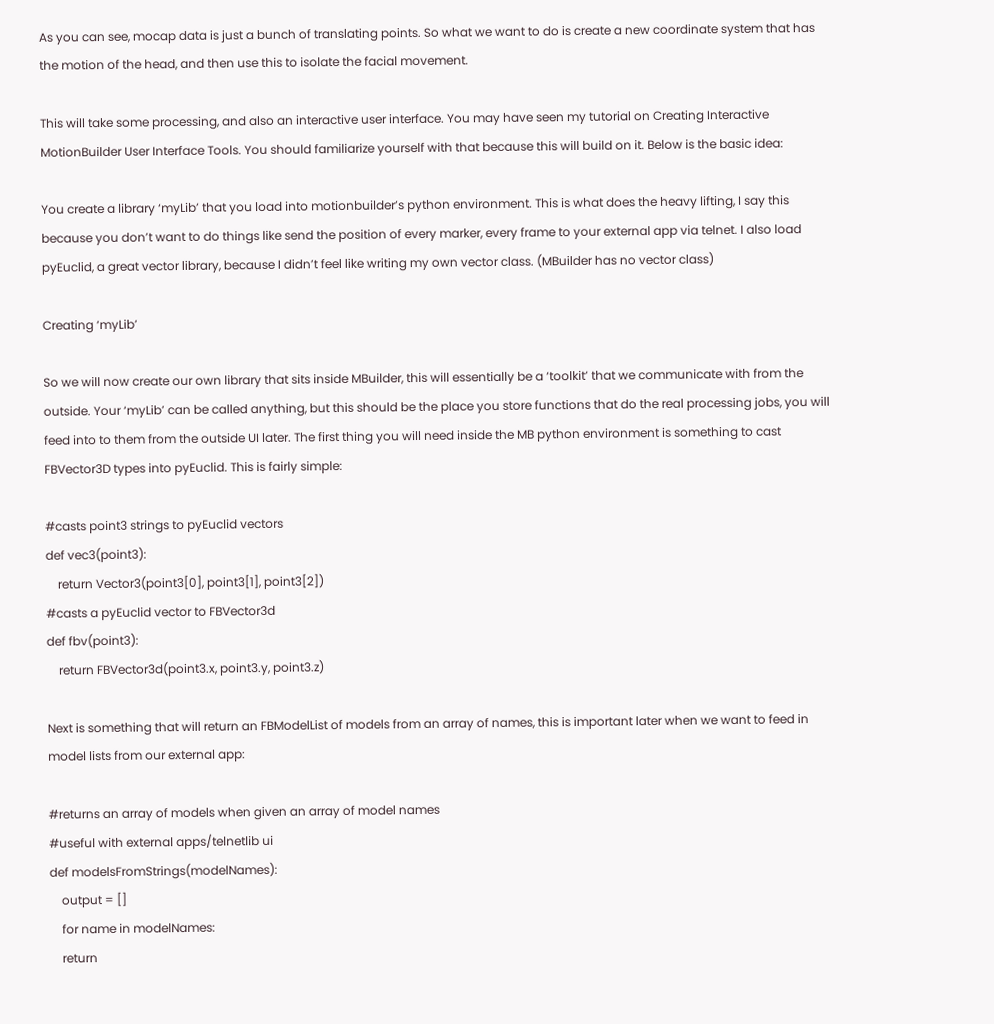As you can see, mocap data is just a bunch of translating points. So what we want to do is create a new coordinate system that has the motion of the head, and then use this to isolate the facial movement.

This will take some processing, and also an interactive user interface. You may have seen my tutorial on Creating Interactive MotionBuilder User Interface Tools. You should familiarize yourself with that because this will build on it. Below is the basic idea:

You create a library ‘myLib’ that you load into motionbuilder’s python environment. This is what does the heavy lifting, I say this because you don’t want to do things like send the position of every marker, every frame to your external app via telnet. I also load pyEuclid, a great vector library, because I didn’t feel like writing my own vector class. (MBuilder has no vector class)

Creating ‘myLib’

So we will now create our own library that sits inside MBuilder, this will essentially be a ‘toolkit’ that we communicate with from the outside. Your ‘myLib’ can be called anything, but this should be the place you store functions that do the real processing jobs, you will feed into to them from the outside UI later. The first thing you will need inside the MB python environment is something to cast FBVector3D types into pyEuclid. This is fairly simple:

#casts point3 strings to pyEuclid vectors
def vec3(point3):
    return Vector3(point3[0], point3[1], point3[2])
#casts a pyEuclid vector to FBVector3d
def fbv(point3):
    return FBVector3d(point3.x, point3.y, point3.z)

Next is something that will return an FBModelList of models from an array of names, this is important later when we want to feed in model lists from our external app:

#returns an array of models when given an array of model names
#useful with external apps/telnetlib ui
def modelsFromStrings(modelNames):
    output = []
    for name in modelNames:
    return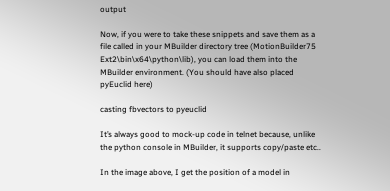output

Now, if you were to take these snippets and save them as a file called in your MBuilder directory tree (MotionBuilder75 Ext2\bin\x64\python\lib), you can load them into the MBuilder environment. (You should have also placed pyEuclid here)

casting fbvectors to pyeuclid

It’s always good to mock-up code in telnet because, unlike the python console in MBuilder, it supports copy/paste etc..

In the image above, I get the position of a model in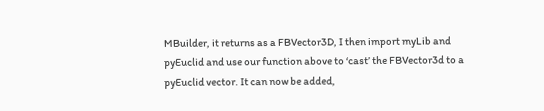MBuilder, it returns as a FBVector3D, I then import myLib and pyEuclid and use our function above to ‘cast’ the FBVector3d to a pyEuclid vector. It can now be added,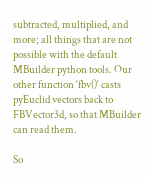subtracted, multiplied, and more; all things that are not possible with the default MBuilder python tools. Our other function ‘fbv()‘ casts pyEuclid vectors back to FBVector3d, so that MBuilder can read them.

So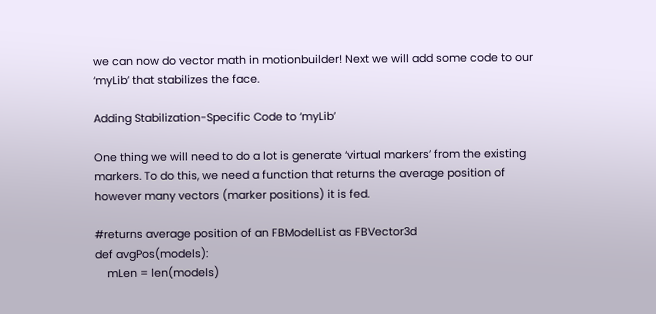we can now do vector math in motionbuilder! Next we will add some code to our ‘myLib’ that stabilizes the face.

Adding Stabilization-Specific Code to ‘myLib’

One thing we will need to do a lot is generate ‘virtual markers’ from the existing markers. To do this, we need a function that returns the average position of however many vectors (marker positions) it is fed.

#returns average position of an FBModelList as FBVector3d
def avgPos(models):
    mLen = len(models)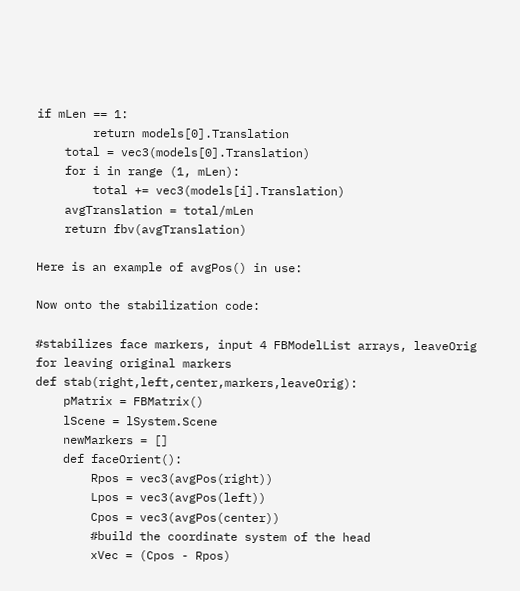if mLen == 1:
        return models[0].Translation
    total = vec3(models[0].Translation)
    for i in range (1, mLen):
        total += vec3(models[i].Translation)
    avgTranslation = total/mLen
    return fbv(avgTranslation)

Here is an example of avgPos() in use:

Now onto the stabilization code:

#stabilizes face markers, input 4 FBModelList arrays, leaveOrig  for leaving original markers
def stab(right,left,center,markers,leaveOrig):
    pMatrix = FBMatrix()
    lScene = lSystem.Scene
    newMarkers = []
    def faceOrient():
        Rpos = vec3(avgPos(right))
        Lpos = vec3(avgPos(left))
        Cpos = vec3(avgPos(center))
        #build the coordinate system of the head
        xVec = (Cpos - Rpos)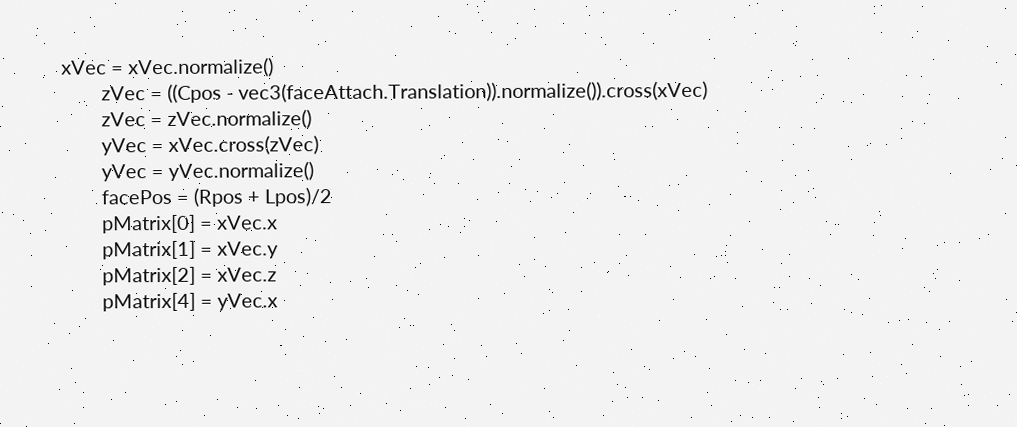xVec = xVec.normalize()
        zVec = ((Cpos - vec3(faceAttach.Translation)).normalize()).cross(xVec)
        zVec = zVec.normalize()
        yVec = xVec.cross(zVec)
        yVec = yVec.normalize()
        facePos = (Rpos + Lpos)/2
        pMatrix[0] = xVec.x
        pMatrix[1] = xVec.y
        pMatrix[2] = xVec.z
        pMatrix[4] = yVec.x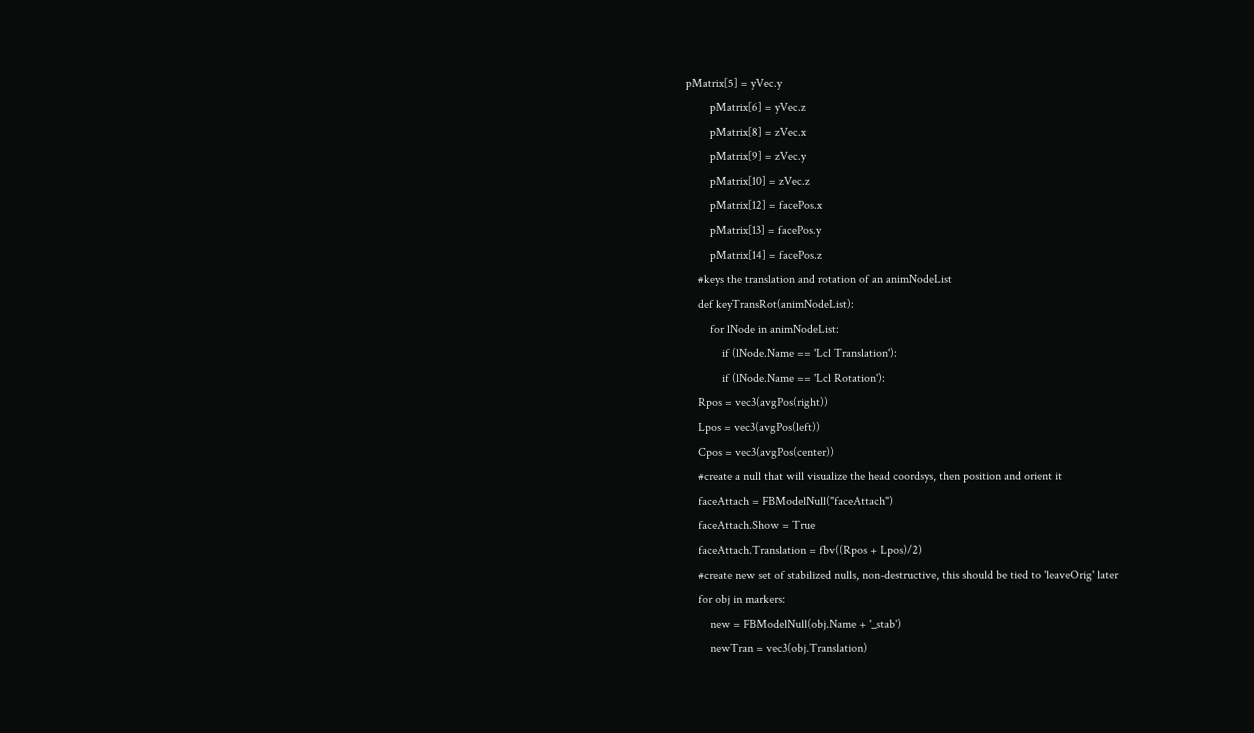pMatrix[5] = yVec.y
        pMatrix[6] = yVec.z
        pMatrix[8] = zVec.x
        pMatrix[9] = zVec.y
        pMatrix[10] = zVec.z
        pMatrix[12] = facePos.x
        pMatrix[13] = facePos.y
        pMatrix[14] = facePos.z
    #keys the translation and rotation of an animNodeList
    def keyTransRot(animNodeList):
        for lNode in animNodeList:
            if (lNode.Name == 'Lcl Translation'):
            if (lNode.Name == 'Lcl Rotation'):
    Rpos = vec3(avgPos(right))
    Lpos = vec3(avgPos(left))
    Cpos = vec3(avgPos(center))
    #create a null that will visualize the head coordsys, then position and orient it
    faceAttach = FBModelNull("faceAttach")
    faceAttach.Show = True
    faceAttach.Translation = fbv((Rpos + Lpos)/2)
    #create new set of stabilized nulls, non-destructive, this should be tied to 'leaveOrig' later
    for obj in markers:
        new = FBModelNull(obj.Name + '_stab')
        newTran = vec3(obj.Translation)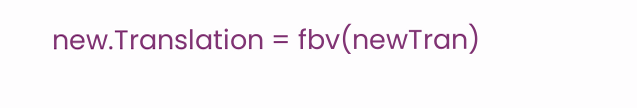new.Translation = fbv(newTran)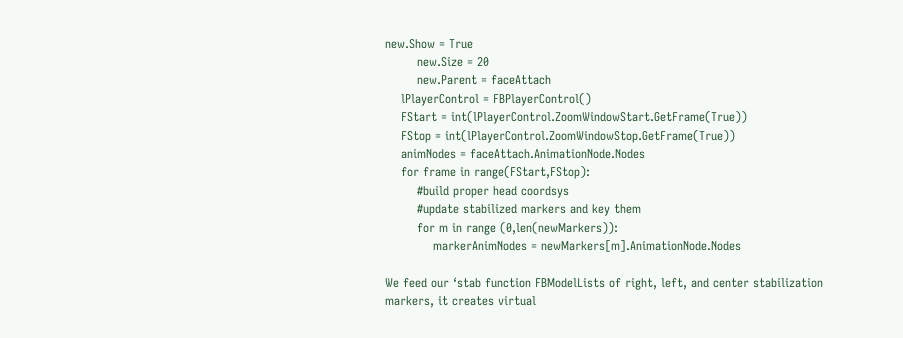new.Show = True
        new.Size = 20
        new.Parent = faceAttach
    lPlayerControl = FBPlayerControl()
    FStart = int(lPlayerControl.ZoomWindowStart.GetFrame(True))
    FStop = int(lPlayerControl.ZoomWindowStop.GetFrame(True))
    animNodes = faceAttach.AnimationNode.Nodes
    for frame in range(FStart,FStop):
        #build proper head coordsys
        #update stabilized markers and key them
        for m in range (0,len(newMarkers)):
            markerAnimNodes = newMarkers[m].AnimationNode.Nodes

We feed our ‘stab function FBModelLists of right, left, and center stabilization markers, it creates virtual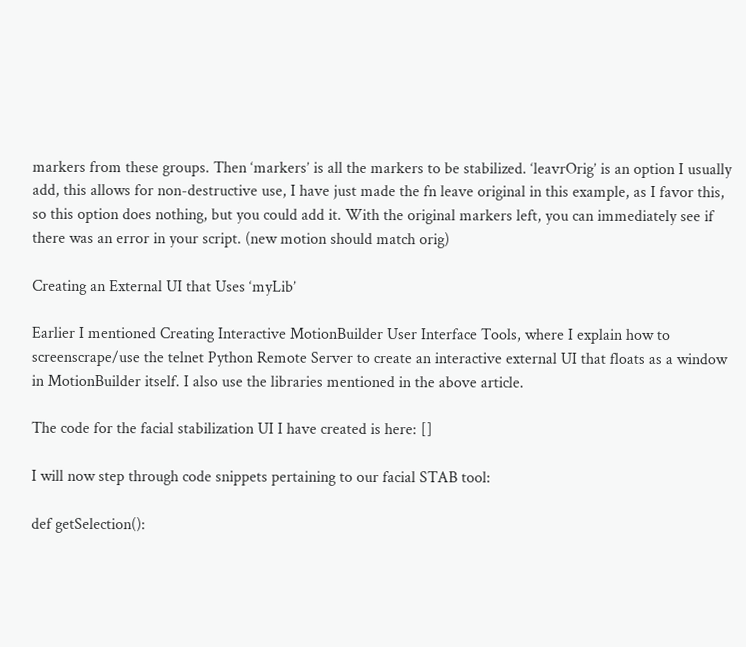markers from these groups. Then ‘markers’ is all the markers to be stabilized. ‘leavrOrig’ is an option I usually add, this allows for non-destructive use, I have just made the fn leave original in this example, as I favor this, so this option does nothing, but you could add it. With the original markers left, you can immediately see if there was an error in your script. (new motion should match orig)

Creating an External UI that Uses ‘myLib’

Earlier I mentioned Creating Interactive MotionBuilder User Interface Tools, where I explain how to screenscrape/use the telnet Python Remote Server to create an interactive external UI that floats as a window in MotionBuilder itself. I also use the libraries mentioned in the above article.

The code for the facial stabilization UI I have created is here: []

I will now step through code snippets pertaining to our facial STAB tool:

def getSelection():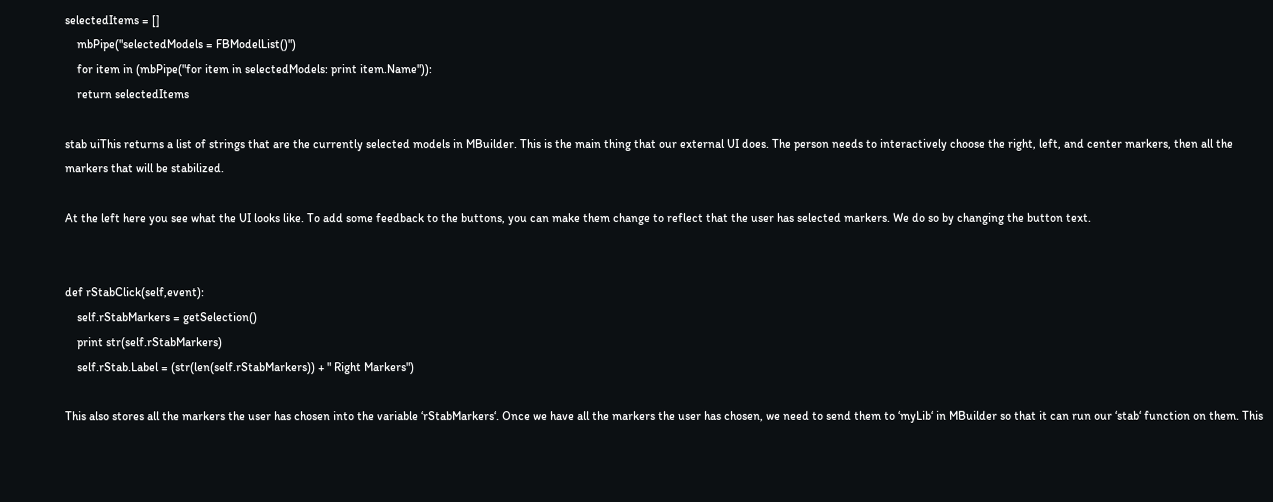selectedItems = []
    mbPipe("selectedModels = FBModelList()")
    for item in (mbPipe("for item in selectedModels: print item.Name")):
    return selectedItems

stab uiThis returns a list of strings that are the currently selected models in MBuilder. This is the main thing that our external UI does. The person needs to interactively choose the right, left, and center markers, then all the markers that will be stabilized.

At the left here you see what the UI looks like. To add some feedback to the buttons, you can make them change to reflect that the user has selected markers. We do so by changing the button text.


def rStabClick(self,event):
    self.rStabMarkers = getSelection()
    print str(self.rStabMarkers)
    self.rStab.Label = (str(len(self.rStabMarkers)) + " Right Markers")

This also stores all the markers the user has chosen into the variable ‘rStabMarkers‘. Once we have all the markers the user has chosen, we need to send them to ‘myLib‘ in MBuilder so that it can run our ‘stab‘ function on them. This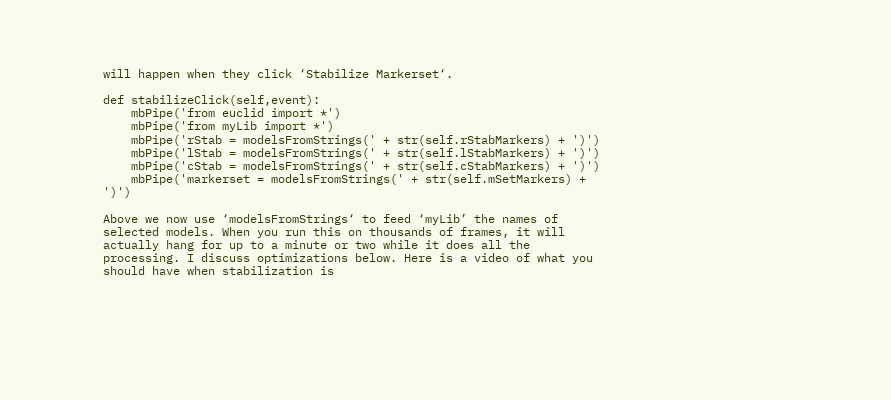will happen when they click ‘Stabilize Markerset‘.

def stabilizeClick(self,event):
    mbPipe('from euclid import *')
    mbPipe('from myLib import *')
    mbPipe('rStab = modelsFromStrings(' + str(self.rStabMarkers) + ')')
    mbPipe('lStab = modelsFromStrings(' + str(self.lStabMarkers) + ')')
    mbPipe('cStab = modelsFromStrings(' + str(self.cStabMarkers) + ')')
    mbPipe('markerset = modelsFromStrings(' + str(self.mSetMarkers) + ')')

Above we now use ‘modelsFromStrings‘ to feed ‘myLib’ the names of selected models. When you run this on thousands of frames, it will actually hang for up to a minute or two while it does all the processing. I discuss optimizations below. Here is a video of what you should have when stabilization is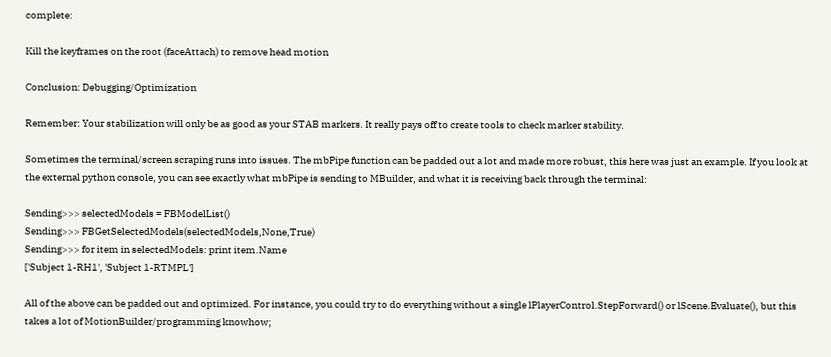complete:

Kill the keyframes on the root (faceAttach) to remove head motion

Conclusion: Debugging/Optimization

Remember: Your stabilization will only be as good as your STAB markers. It really pays off to create tools to check marker stability.

Sometimes the terminal/screen scraping runs into issues. The mbPipe function can be padded out a lot and made more robust, this here was just an example. If you look at the external python console, you can see exactly what mbPipe is sending to MBuilder, and what it is receiving back through the terminal:

Sending>>> selectedModels = FBModelList()
Sending>>> FBGetSelectedModels(selectedModels,None,True)
Sending>>> for item in selectedModels: print item.Name
['Subject 1-RH1', 'Subject 1-RTMPL']

All of the above can be padded out and optimized. For instance, you could try to do everything without a single lPlayerControl.StepForward() or lScene.Evaluate(), but this takes a lot of MotionBuilder/programming knowhow;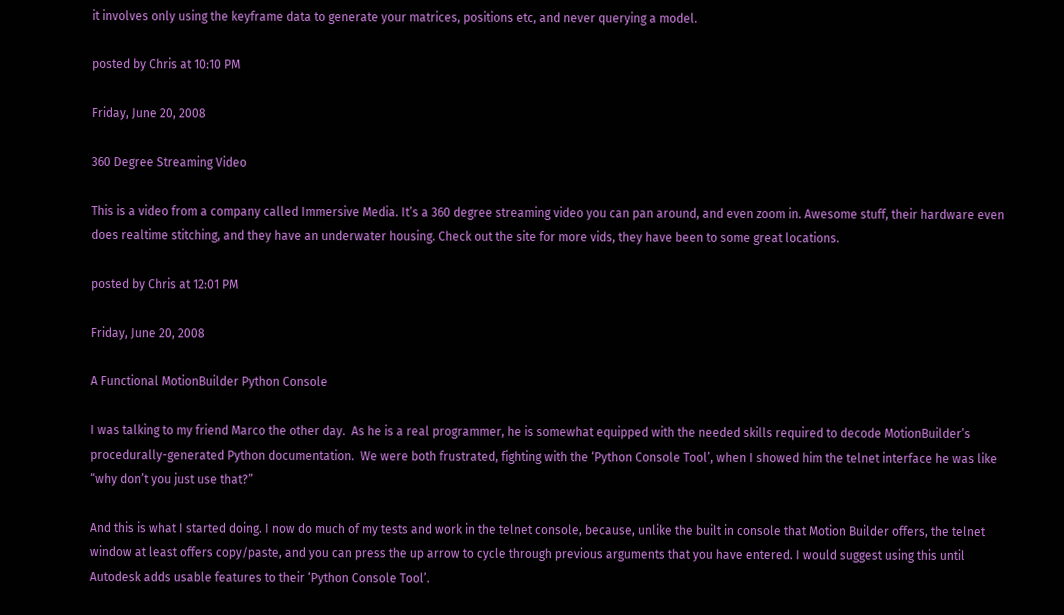it involves only using the keyframe data to generate your matrices, positions etc, and never querying a model.

posted by Chris at 10:10 PM

Friday, June 20, 2008

360 Degree Streaming Video

This is a video from a company called Immersive Media. It’s a 360 degree streaming video you can pan around, and even zoom in. Awesome stuff, their hardware even does realtime stitching, and they have an underwater housing. Check out the site for more vids, they have been to some great locations.

posted by Chris at 12:01 PM

Friday, June 20, 2008

A Functional MotionBuilder Python Console

I was talking to my friend Marco the other day.  As he is a real programmer, he is somewhat equipped with the needed skills required to decode MotionBuilder’s procedurally-generated Python documentation.  We were both frustrated, fighting with the ‘Python Console Tool’, when I showed him the telnet interface he was like “why don’t you just use that?”

And this is what I started doing. I now do much of my tests and work in the telnet console, because, unlike the built in console that Motion Builder offers, the telnet window at least offers copy/paste, and you can press the up arrow to cycle through previous arguments that you have entered. I would suggest using this until Autodesk adds usable features to their ‘Python Console Tool’.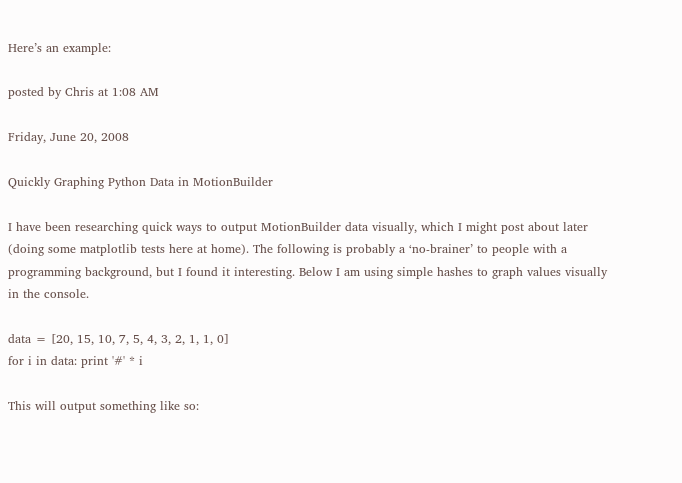Here’s an example:

posted by Chris at 1:08 AM

Friday, June 20, 2008

Quickly Graphing Python Data in MotionBuilder

I have been researching quick ways to output MotionBuilder data visually, which I might post about later (doing some matplotlib tests here at home). The following is probably a ‘no-brainer’ to people with a programming background, but I found it interesting. Below I am using simple hashes to graph values visually in the console.

data = [20, 15, 10, 7, 5, 4, 3, 2, 1, 1, 0]
for i in data: print '#' * i

This will output something like so: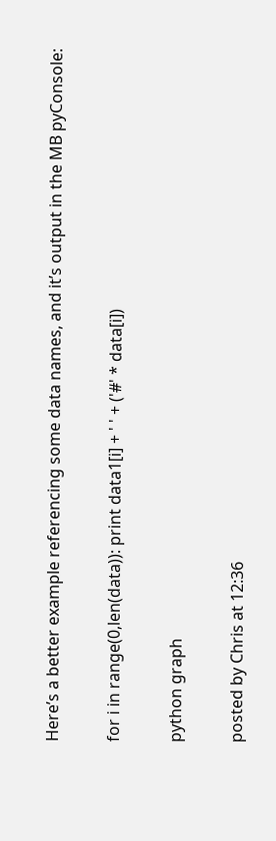Here’s a better example referencing some data names, and it’s output in the MB pyConsole:

for i in range(0,len(data)): print data1[i] + ' ' + ('#' * data[i])

python graph

posted by Chris at 12:36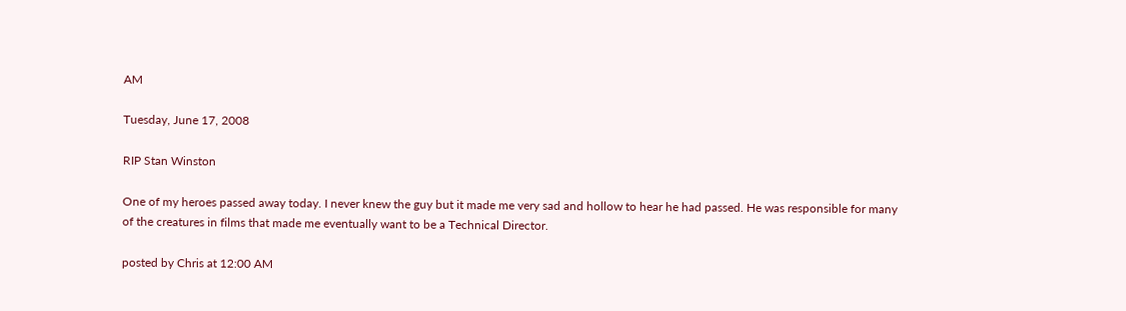AM

Tuesday, June 17, 2008

RIP Stan Winston

One of my heroes passed away today. I never knew the guy but it made me very sad and hollow to hear he had passed. He was responsible for many of the creatures in films that made me eventually want to be a Technical Director.

posted by Chris at 12:00 AM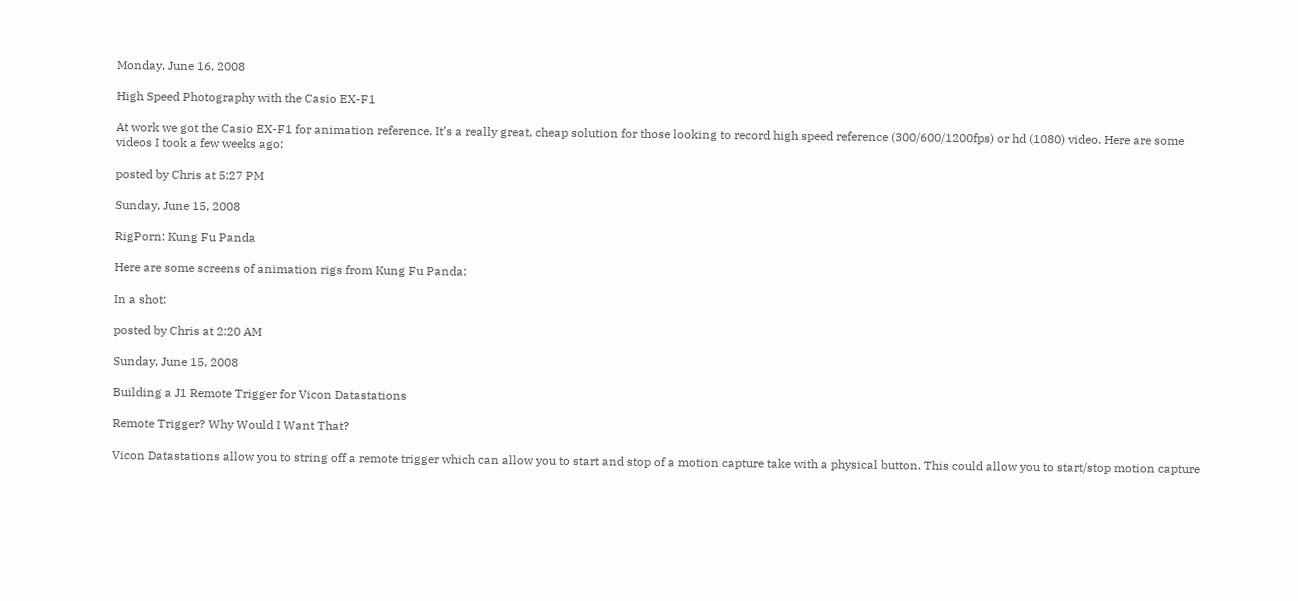Monday, June 16, 2008

High Speed Photography with the Casio EX-F1

At work we got the Casio EX-F1 for animation reference. It’s a really great, cheap solution for those looking to record high speed reference (300/600/1200fps) or hd (1080) video. Here are some videos I took a few weeks ago:

posted by Chris at 5:27 PM

Sunday, June 15, 2008

RigPorn: Kung Fu Panda

Here are some screens of animation rigs from Kung Fu Panda:

In a shot:

posted by Chris at 2:20 AM

Sunday, June 15, 2008

Building a J1 Remote Trigger for Vicon Datastations

Remote Trigger? Why Would I Want That?

Vicon Datastations allow you to string off a remote trigger which can allow you to start and stop of a motion capture take with a physical button. This could allow you to start/stop motion capture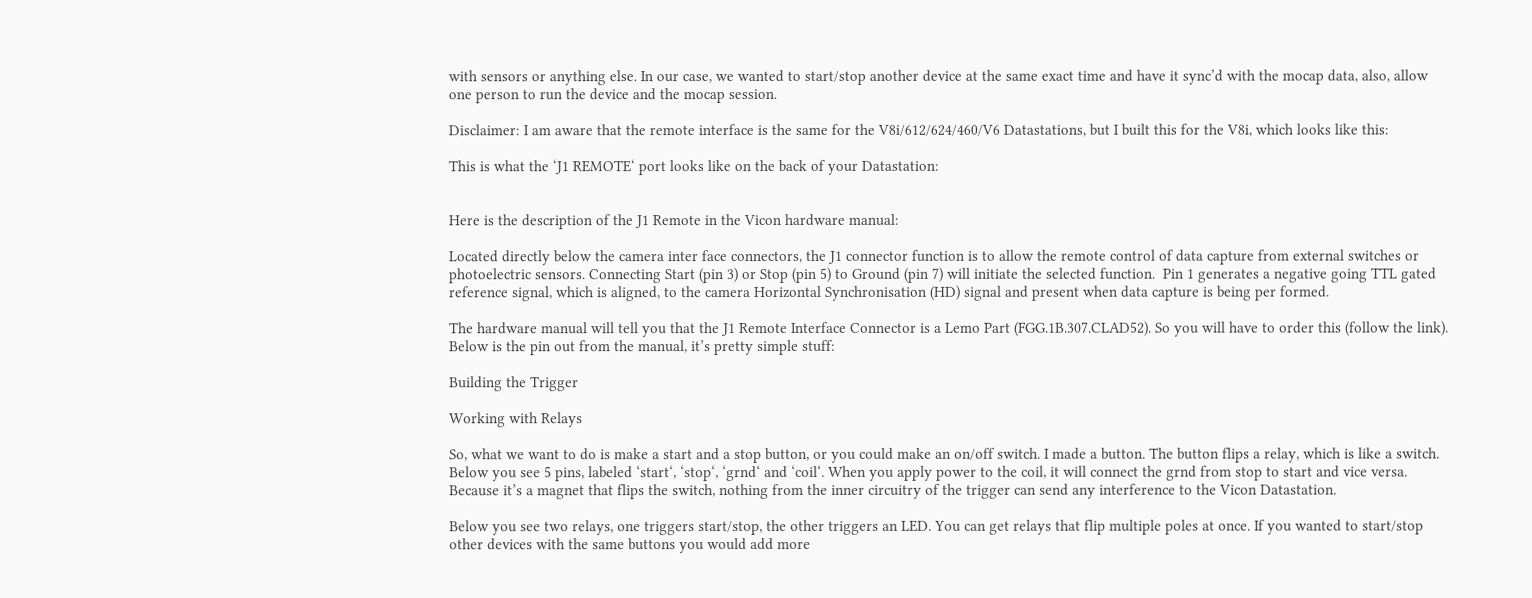with sensors or anything else. In our case, we wanted to start/stop another device at the same exact time and have it sync’d with the mocap data, also, allow one person to run the device and the mocap session.

Disclaimer: I am aware that the remote interface is the same for the V8i/612/624/460/V6 Datastations, but I built this for the V8i, which looks like this:

This is what the ‘J1 REMOTE‘ port looks like on the back of your Datastation:


Here is the description of the J1 Remote in the Vicon hardware manual:

Located directly below the camera inter face connectors, the J1 connector function is to allow the remote control of data capture from external switches or photoelectric sensors. Connecting Start (pin 3) or Stop (pin 5) to Ground (pin 7) will initiate the selected function.  Pin 1 generates a negative going TTL gated reference signal, which is aligned, to the camera Horizontal Synchronisation (HD) signal and present when data capture is being per formed.

The hardware manual will tell you that the J1 Remote Interface Connector is a Lemo Part (FGG.1B.307.CLAD52). So you will have to order this (follow the link). Below is the pin out from the manual, it’s pretty simple stuff:

Building the Trigger

Working with Relays

So, what we want to do is make a start and a stop button, or you could make an on/off switch. I made a button. The button flips a relay, which is like a switch. Below you see 5 pins, labeled ‘start‘, ‘stop‘, ‘grnd‘ and ‘coil‘. When you apply power to the coil, it will connect the grnd from stop to start and vice versa. Because it’s a magnet that flips the switch, nothing from the inner circuitry of the trigger can send any interference to the Vicon Datastation.

Below you see two relays, one triggers start/stop, the other triggers an LED. You can get relays that flip multiple poles at once. If you wanted to start/stop other devices with the same buttons you would add more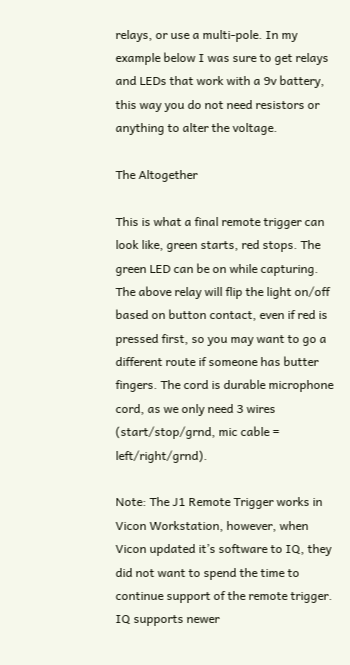relays, or use a multi-pole. In my example below I was sure to get relays and LEDs that work with a 9v battery, this way you do not need resistors or anything to alter the voltage.

The Altogether

This is what a final remote trigger can look like, green starts, red stops. The green LED can be on while capturing. The above relay will flip the light on/off based on button contact, even if red is pressed first, so you may want to go a different route if someone has butter fingers. The cord is durable microphone cord, as we only need 3 wires (start/stop/grnd, mic cable =  left/right/grnd).

Note: The J1 Remote Trigger works in Vicon Workstation, however, when Vicon updated it’s software to IQ, they did not want to spend the time to continue support of the remote trigger. IQ supports newer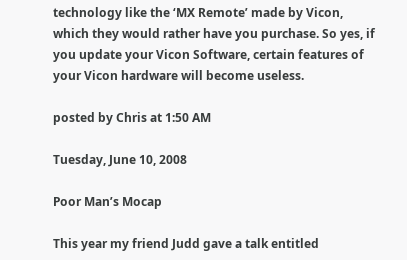technology like the ‘MX Remote’ made by Vicon, which they would rather have you purchase. So yes, if you update your Vicon Software, certain features of your Vicon hardware will become useless.

posted by Chris at 1:50 AM

Tuesday, June 10, 2008

Poor Man’s Mocap

This year my friend Judd gave a talk entitled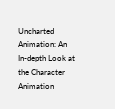Uncharted Animation: An In-depth Look at the Character Animation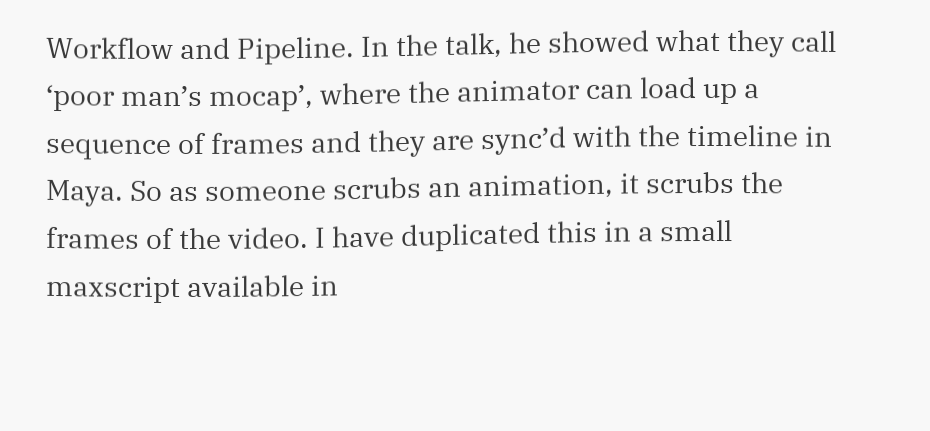Workflow and Pipeline. In the talk, he showed what they call ‘poor man’s mocap’, where the animator can load up a sequence of frames and they are sync’d with the timeline in Maya. So as someone scrubs an animation, it scrubs the frames of the video. I have duplicated this in a small maxscript available in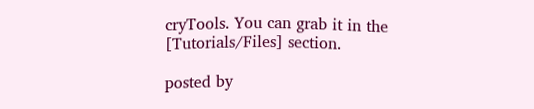cryTools. You can grab it in the [Tutorials/Files] section.

posted by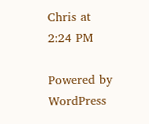Chris at 2:24 PM

Powered by WordPress